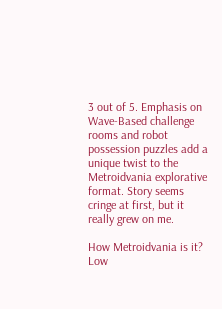3 out of 5. Emphasis on Wave-Based challenge rooms and robot possession puzzles add a unique twist to the Metroidvania explorative format. Story seems cringe at first, but it really grew on me.

How Metroidvania is it? Low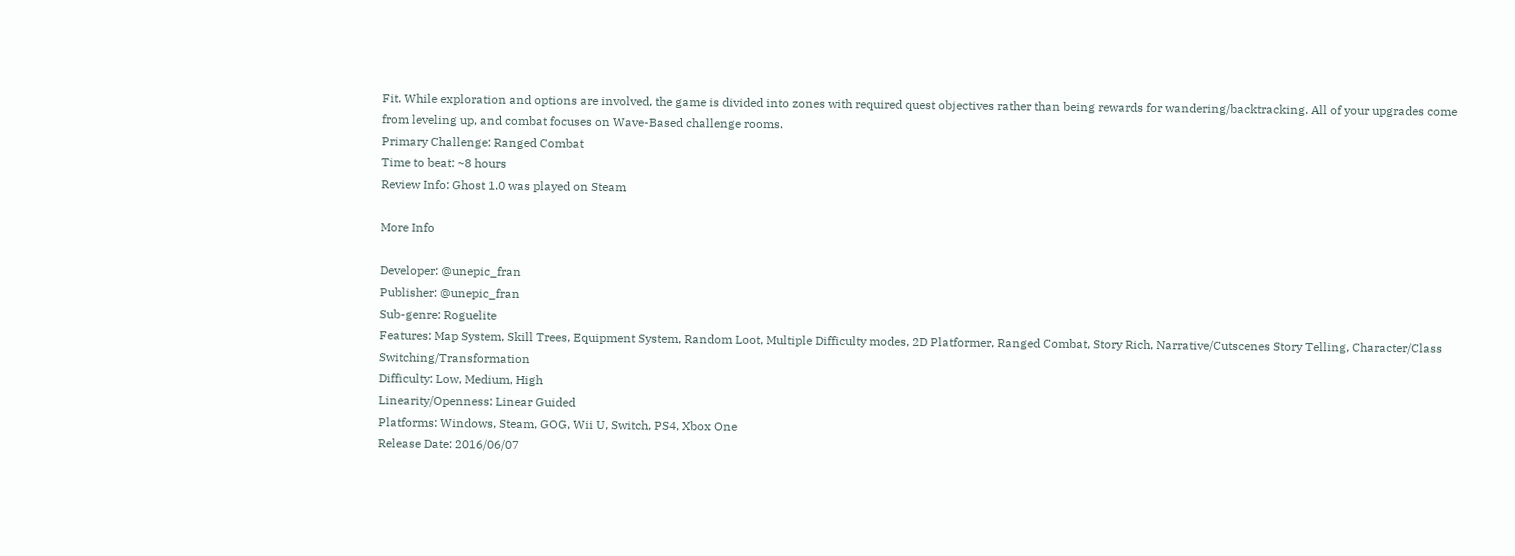Fit. While exploration and options are involved, the game is divided into zones with required quest objectives rather than being rewards for wandering/backtracking. All of your upgrades come from leveling up, and combat focuses on Wave-Based challenge rooms.
Primary Challenge: Ranged Combat
Time to beat: ~8 hours
Review Info: Ghost 1.0 was played on Steam

More Info

Developer: @unepic_fran
Publisher: @unepic_fran
Sub-genre: Roguelite
Features: Map System, Skill Trees, Equipment System, Random Loot, Multiple Difficulty modes, 2D Platformer, Ranged Combat, Story Rich, Narrative/Cutscenes Story Telling, Character/Class Switching/Transformation
Difficulty: Low, Medium, High
Linearity/Openness: Linear Guided
Platforms: Windows, Steam, GOG, Wii U, Switch, PS4, Xbox One
Release Date: 2016/06/07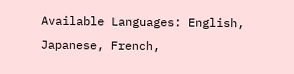Available Languages: English, Japanese, French,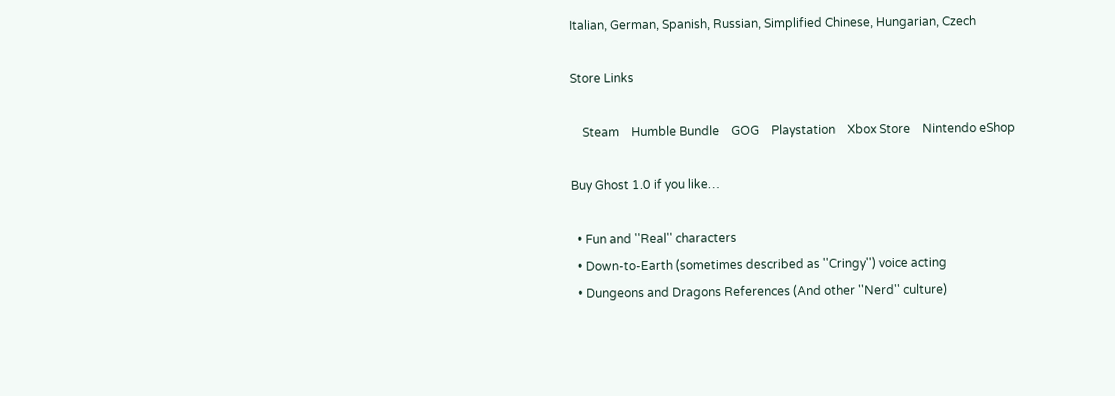Italian, German, Spanish, Russian, Simplified Chinese, Hungarian, Czech

Store Links

    Steam    Humble Bundle    GOG    Playstation    Xbox Store    Nintendo eShop

Buy Ghost 1.0 if you like…

  • Fun and ''Real'' characters
  • Down-to-Earth (sometimes described as ''Cringy'') voice acting
  • Dungeons and Dragons References (And other ''Nerd'' culture)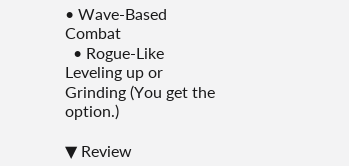• Wave-Based Combat
  • Rogue-Like Leveling up or Grinding (You get the option.)

▼ Review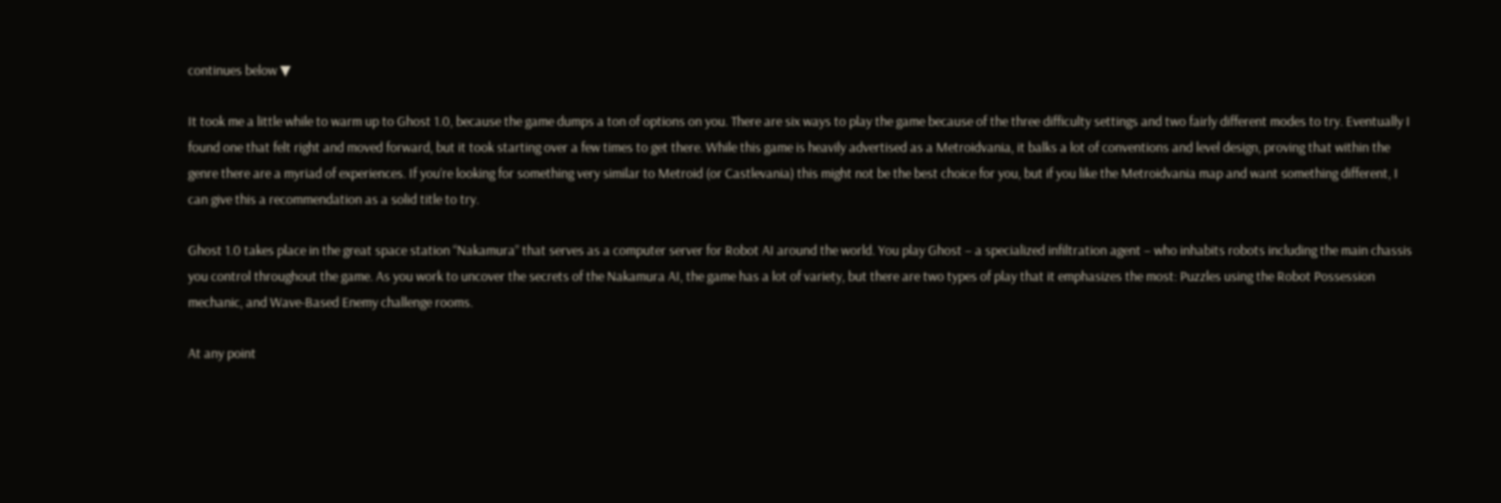continues below ▼

It took me a little while to warm up to Ghost 1.0, because the game dumps a ton of options on you. There are six ways to play the game because of the three difficulty settings and two fairly different modes to try. Eventually I found one that felt right and moved forward, but it took starting over a few times to get there. While this game is heavily advertised as a Metroidvania, it balks a lot of conventions and level design, proving that within the genre there are a myriad of experiences. If you’re looking for something very similar to Metroid (or Castlevania) this might not be the best choice for you, but if you like the Metroidvania map and want something different, I can give this a recommendation as a solid title to try.

Ghost 1.0 takes place in the great space station “Nakamura” that serves as a computer server for Robot AI around the world. You play Ghost – a specialized infiltration agent – who inhabits robots including the main chassis you control throughout the game. As you work to uncover the secrets of the Nakamura AI, the game has a lot of variety, but there are two types of play that it emphasizes the most: Puzzles using the Robot Possession mechanic, and Wave-Based Enemy challenge rooms.

At any point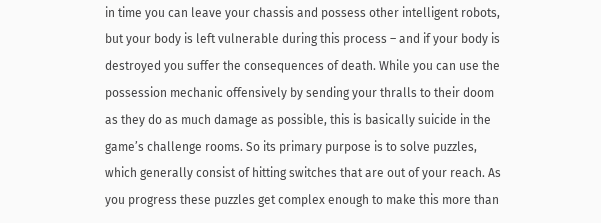in time you can leave your chassis and possess other intelligent robots, but your body is left vulnerable during this process – and if your body is destroyed you suffer the consequences of death. While you can use the possession mechanic offensively by sending your thralls to their doom as they do as much damage as possible, this is basically suicide in the game’s challenge rooms. So its primary purpose is to solve puzzles, which generally consist of hitting switches that are out of your reach. As you progress these puzzles get complex enough to make this more than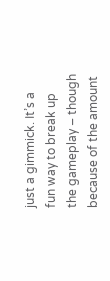just a gimmick. It’s a fun way to break up the gameplay – though because of the amount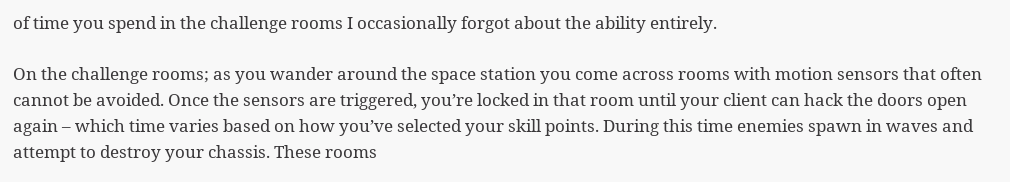of time you spend in the challenge rooms I occasionally forgot about the ability entirely.

On the challenge rooms; as you wander around the space station you come across rooms with motion sensors that often cannot be avoided. Once the sensors are triggered, you’re locked in that room until your client can hack the doors open again – which time varies based on how you’ve selected your skill points. During this time enemies spawn in waves and attempt to destroy your chassis. These rooms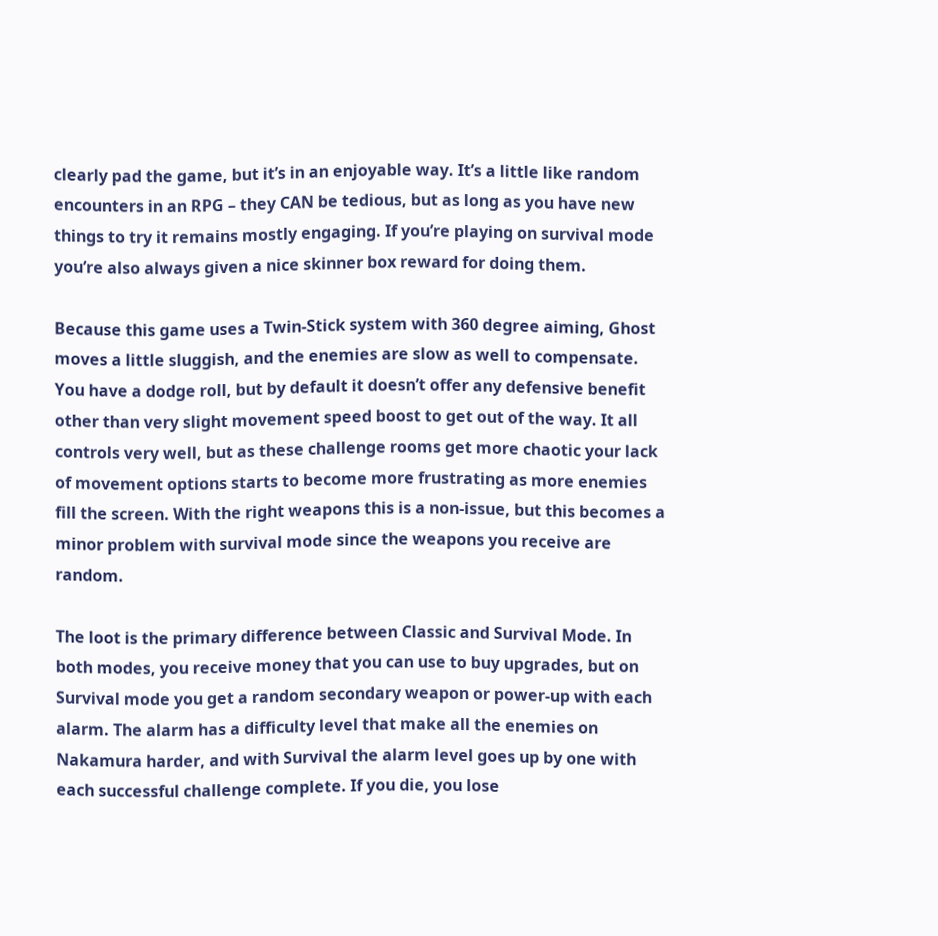clearly pad the game, but it’s in an enjoyable way. It’s a little like random encounters in an RPG – they CAN be tedious, but as long as you have new things to try it remains mostly engaging. If you’re playing on survival mode you’re also always given a nice skinner box reward for doing them.

Because this game uses a Twin-Stick system with 360 degree aiming, Ghost moves a little sluggish, and the enemies are slow as well to compensate. You have a dodge roll, but by default it doesn’t offer any defensive benefit other than very slight movement speed boost to get out of the way. It all controls very well, but as these challenge rooms get more chaotic your lack of movement options starts to become more frustrating as more enemies fill the screen. With the right weapons this is a non-issue, but this becomes a minor problem with survival mode since the weapons you receive are random.

The loot is the primary difference between Classic and Survival Mode. In both modes, you receive money that you can use to buy upgrades, but on Survival mode you get a random secondary weapon or power-up with each alarm. The alarm has a difficulty level that make all the enemies on Nakamura harder, and with Survival the alarm level goes up by one with each successful challenge complete. If you die, you lose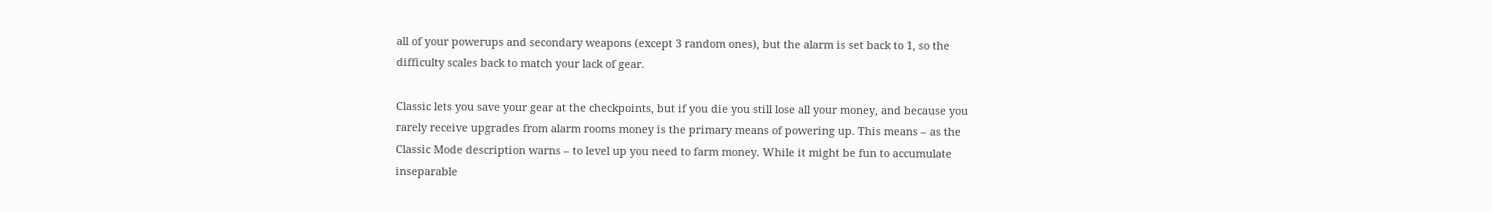all of your powerups and secondary weapons (except 3 random ones), but the alarm is set back to 1, so the difficulty scales back to match your lack of gear.

Classic lets you save your gear at the checkpoints, but if you die you still lose all your money, and because you rarely receive upgrades from alarm rooms money is the primary means of powering up. This means – as the Classic Mode description warns – to level up you need to farm money. While it might be fun to accumulate inseparable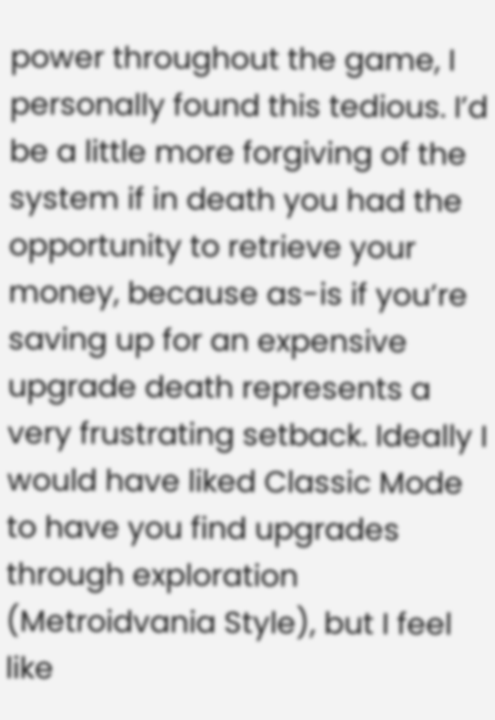power throughout the game, I personally found this tedious. I’d be a little more forgiving of the system if in death you had the opportunity to retrieve your money, because as-is if you’re saving up for an expensive upgrade death represents a very frustrating setback. Ideally I would have liked Classic Mode to have you find upgrades through exploration (Metroidvania Style), but I feel like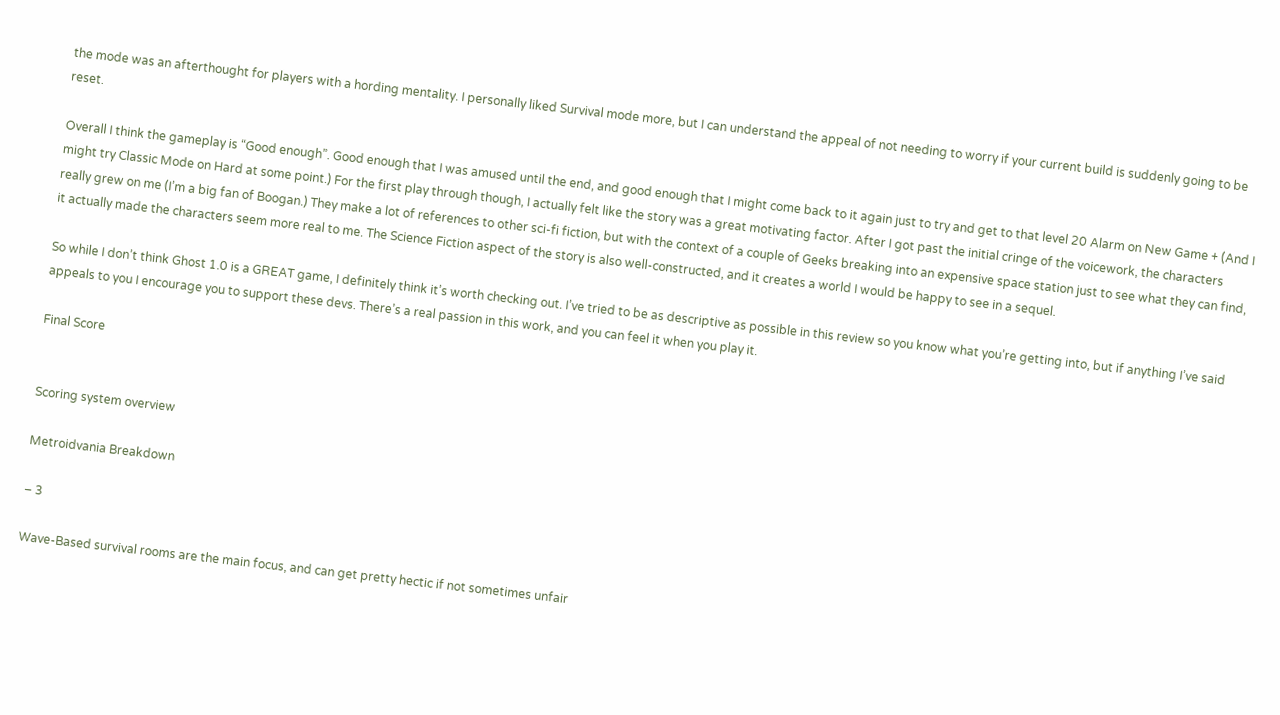the mode was an afterthought for players with a hording mentality. I personally liked Survival mode more, but I can understand the appeal of not needing to worry if your current build is suddenly going to be reset.

Overall I think the gameplay is “Good enough”. Good enough that I was amused until the end, and good enough that I might come back to it again just to try and get to that level 20 Alarm on New Game + (And I might try Classic Mode on Hard at some point.) For the first play through though, I actually felt like the story was a great motivating factor. After I got past the initial cringe of the voicework, the characters really grew on me (I’m a big fan of Boogan.) They make a lot of references to other sci-fi fiction, but with the context of a couple of Geeks breaking into an expensive space station just to see what they can find, it actually made the characters seem more real to me. The Science Fiction aspect of the story is also well-constructed, and it creates a world I would be happy to see in a sequel.

So while I don’t think Ghost 1.0 is a GREAT game, I definitely think it’s worth checking out. I’ve tried to be as descriptive as possible in this review so you know what you’re getting into, but if anything I’ve said appeals to you I encourage you to support these devs. There’s a real passion in this work, and you can feel it when you play it.

Final Score


Scoring system overview

Metroidvania Breakdown

– 3

Wave-Based survival rooms are the main focus, and can get pretty hectic if not sometimes unfair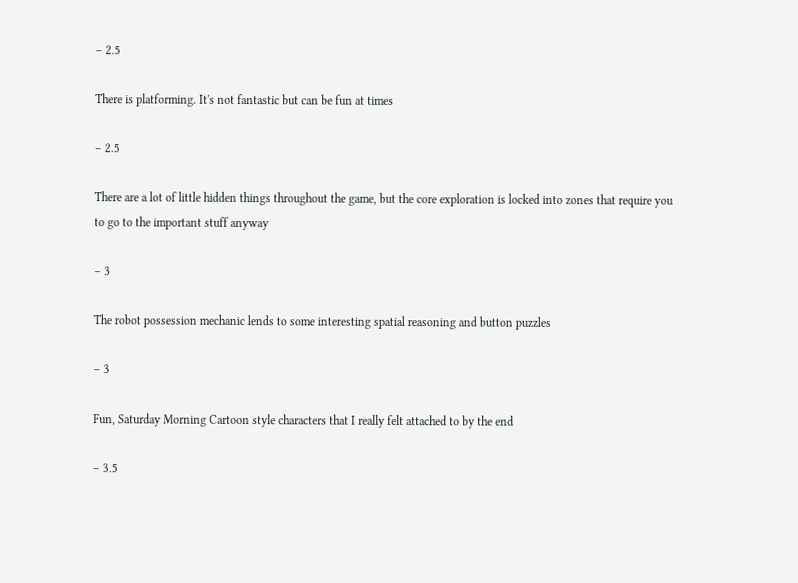– 2.5

There is platforming. It's not fantastic but can be fun at times

– 2.5

There are a lot of little hidden things throughout the game, but the core exploration is locked into zones that require you to go to the important stuff anyway

– 3

The robot possession mechanic lends to some interesting spatial reasoning and button puzzles

– 3

Fun, Saturday Morning Cartoon style characters that I really felt attached to by the end

– 3.5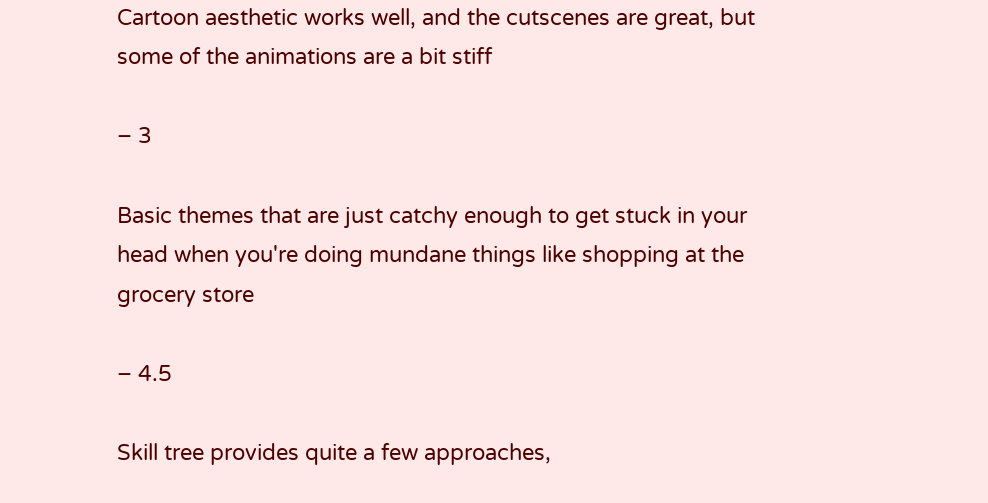Cartoon aesthetic works well, and the cutscenes are great, but some of the animations are a bit stiff

– 3

Basic themes that are just catchy enough to get stuck in your head when you're doing mundane things like shopping at the grocery store

– 4.5

Skill tree provides quite a few approaches,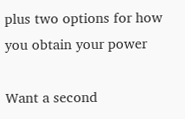plus two options for how you obtain your power

Want a second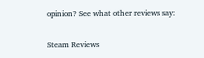opinion? See what other reviews say:

Steam Reviews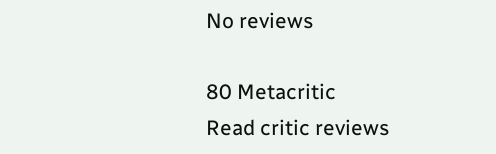No reviews

80 Metacritic
Read critic reviews